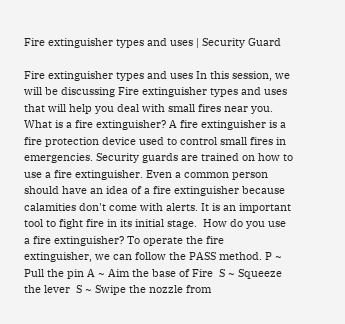Fire extinguisher types and uses | Security Guard

Fire extinguisher types and uses In this session, we will be discussing Fire extinguisher types and uses that will help you deal with small fires near you.  What is a fire extinguisher? A fire extinguisher is a fire protection device used to control small fires in emergencies. Security guards are trained on how to use a fire extinguisher. Even a common person should have an idea of a fire extinguisher because calamities don't come with alerts. It is an important tool to fight fire in its initial stage.  How do you use a fire extinguisher? To operate the fire extinguisher, we can follow the PASS method. P ~ Pull the pin A ~ Aim the base of Fire  S ~ Squeeze the lever  S ~ Swipe the nozzle from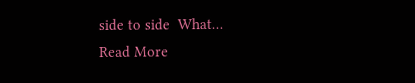side to side  What…
Read More